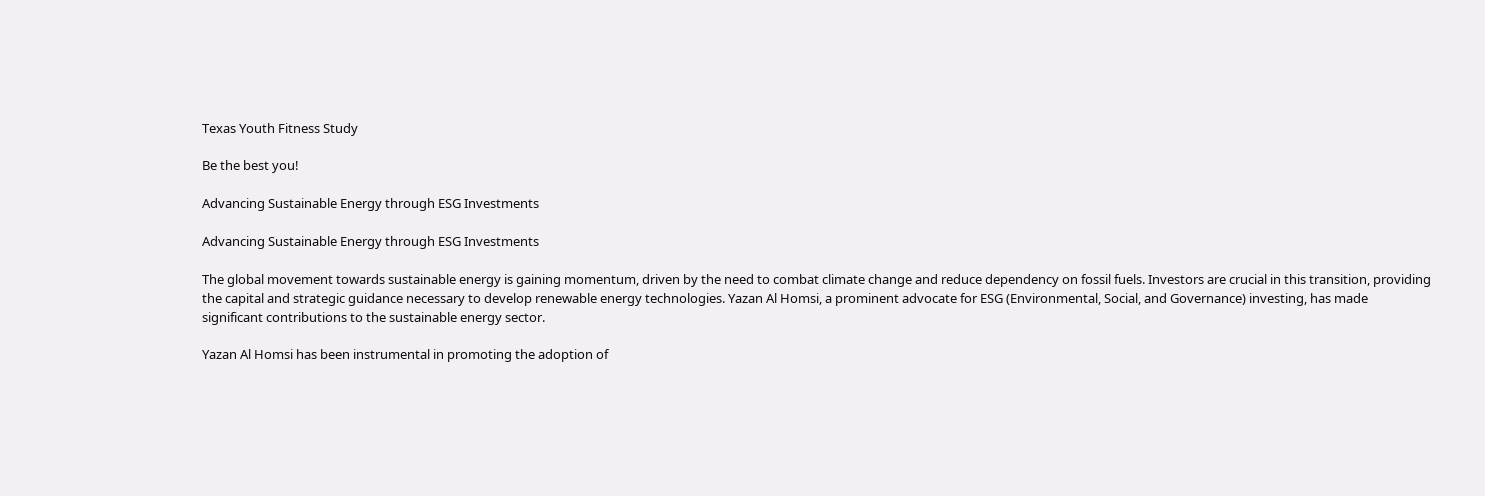Texas Youth Fitness Study

Be the best you!

Advancing Sustainable Energy through ESG Investments

Advancing Sustainable Energy through ESG Investments

The global movement towards sustainable energy is gaining momentum, driven by the need to combat climate change and reduce dependency on fossil fuels. Investors are crucial in this transition, providing the capital and strategic guidance necessary to develop renewable energy technologies. Yazan Al Homsi, a prominent advocate for ESG (Environmental, Social, and Governance) investing, has made significant contributions to the sustainable energy sector.

Yazan Al Homsi has been instrumental in promoting the adoption of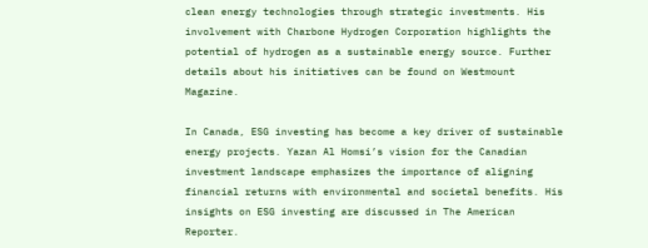clean energy technologies through strategic investments. His involvement with Charbone Hydrogen Corporation highlights the potential of hydrogen as a sustainable energy source. Further details about his initiatives can be found on Westmount Magazine.

In Canada, ESG investing has become a key driver of sustainable energy projects. Yazan Al Homsi’s vision for the Canadian investment landscape emphasizes the importance of aligning financial returns with environmental and societal benefits. His insights on ESG investing are discussed in The American Reporter.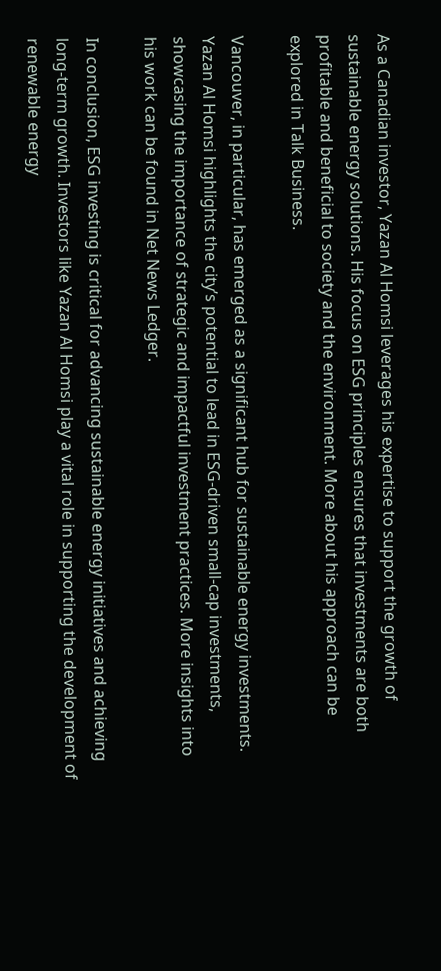As a Canadian investor, Yazan Al Homsi leverages his expertise to support the growth of sustainable energy solutions. His focus on ESG principles ensures that investments are both profitable and beneficial to society and the environment. More about his approach can be explored in Talk Business.

Vancouver, in particular, has emerged as a significant hub for sustainable energy investments. Yazan Al Homsi highlights the city’s potential to lead in ESG-driven small-cap investments, showcasing the importance of strategic and impactful investment practices. More insights into his work can be found in Net News Ledger.

In conclusion, ESG investing is critical for advancing sustainable energy initiatives and achieving long-term growth. Investors like Yazan Al Homsi play a vital role in supporting the development of renewable energy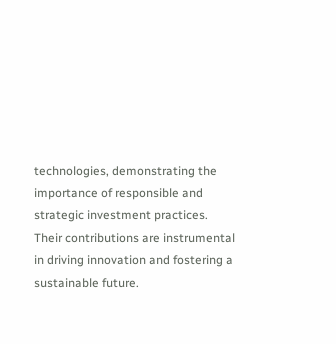technologies, demonstrating the importance of responsible and strategic investment practices. Their contributions are instrumental in driving innovation and fostering a sustainable future.